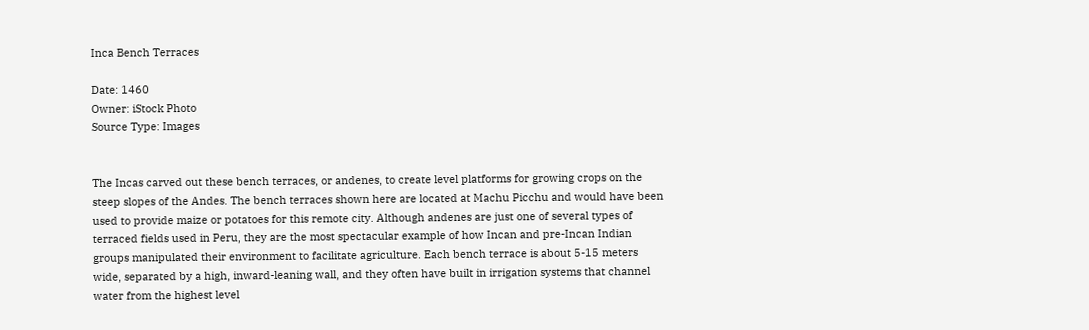Inca Bench Terraces

Date: 1460
Owner: iStock Photo
Source Type: Images


The Incas carved out these bench terraces, or andenes, to create level platforms for growing crops on the steep slopes of the Andes. The bench terraces shown here are located at Machu Picchu and would have been used to provide maize or potatoes for this remote city. Although andenes are just one of several types of terraced fields used in Peru, they are the most spectacular example of how Incan and pre-Incan Indian groups manipulated their environment to facilitate agriculture. Each bench terrace is about 5-15 meters wide, separated by a high, inward-leaning wall, and they often have built in irrigation systems that channel water from the highest level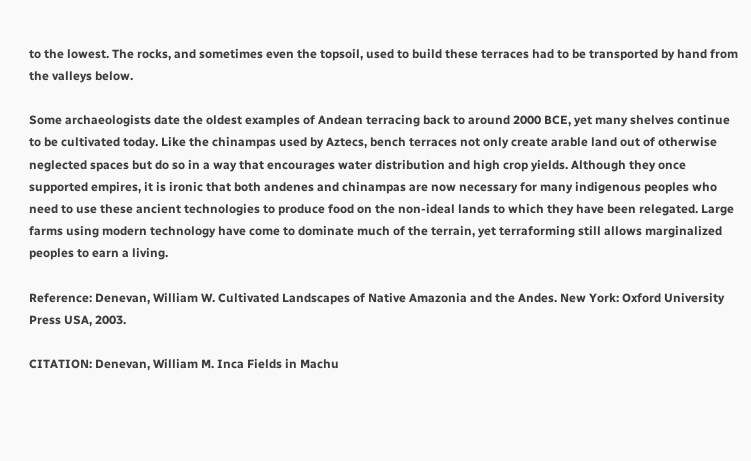to the lowest. The rocks, and sometimes even the topsoil, used to build these terraces had to be transported by hand from the valleys below.

Some archaeologists date the oldest examples of Andean terracing back to around 2000 BCE, yet many shelves continue to be cultivated today. Like the chinampas used by Aztecs, bench terraces not only create arable land out of otherwise neglected spaces but do so in a way that encourages water distribution and high crop yields. Although they once supported empires, it is ironic that both andenes and chinampas are now necessary for many indigenous peoples who need to use these ancient technologies to produce food on the non-ideal lands to which they have been relegated. Large farms using modern technology have come to dominate much of the terrain, yet terraforming still allows marginalized peoples to earn a living.

Reference: Denevan, William W. Cultivated Landscapes of Native Amazonia and the Andes. New York: Oxford University Press USA, 2003.

CITATION: Denevan, William M. Inca Fields in Machu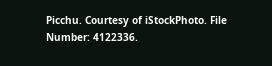Picchu. Courtesy of iStockPhoto. File Number: 4122336.